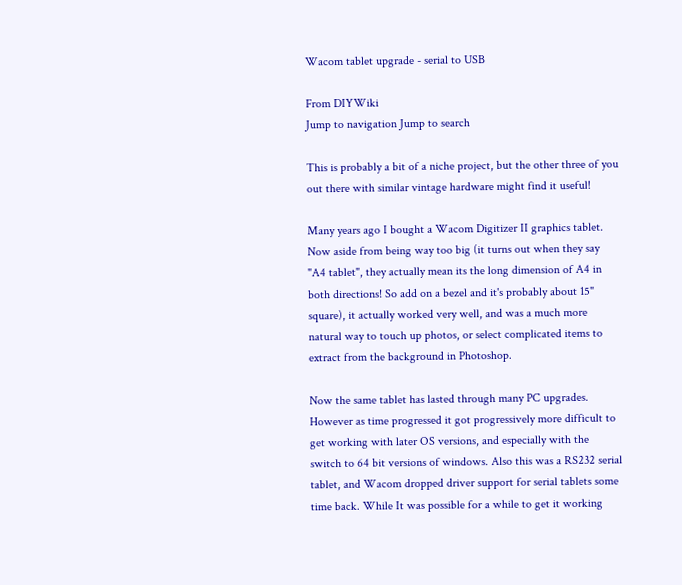Wacom tablet upgrade - serial to USB

From DIYWiki
Jump to navigation Jump to search

This is probably a bit of a niche project, but the other three of you out there with similar vintage hardware might find it useful!

Many years ago I bought a Wacom Digitizer II graphics tablet. Now aside from being way too big (it turns out when they say "A4 tablet", they actually mean its the long dimension of A4 in both directions! So add on a bezel and it's probably about 15" square), it actually worked very well, and was a much more natural way to touch up photos, or select complicated items to extract from the background in Photoshop.

Now the same tablet has lasted through many PC upgrades. However as time progressed it got progressively more difficult to get working with later OS versions, and especially with the switch to 64 bit versions of windows. Also this was a RS232 serial tablet, and Wacom dropped driver support for serial tablets some time back. While It was possible for a while to get it working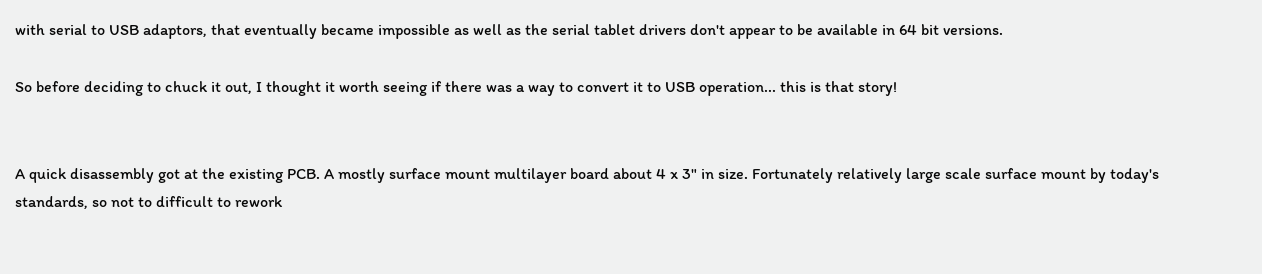with serial to USB adaptors, that eventually became impossible as well as the serial tablet drivers don't appear to be available in 64 bit versions.

So before deciding to chuck it out, I thought it worth seeing if there was a way to convert it to USB operation... this is that story!


A quick disassembly got at the existing PCB. A mostly surface mount multilayer board about 4 x 3" in size. Fortunately relatively large scale surface mount by today's standards, so not to difficult to rework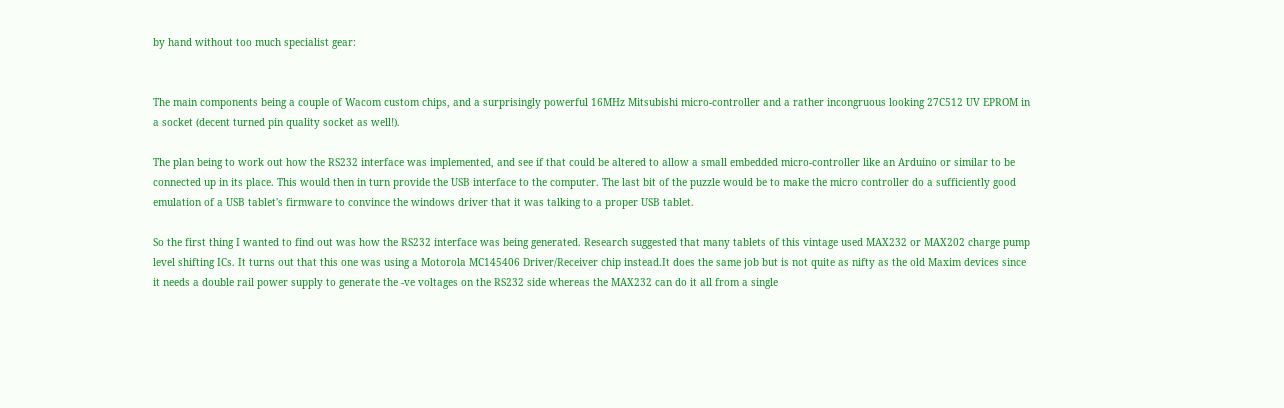by hand without too much specialist gear:


The main components being a couple of Wacom custom chips, and a surprisingly powerful 16MHz Mitsubishi micro-controller and a rather incongruous looking 27C512 UV EPROM in a socket (decent turned pin quality socket as well!).

The plan being to work out how the RS232 interface was implemented, and see if that could be altered to allow a small embedded micro-controller like an Arduino or similar to be connected up in its place. This would then in turn provide the USB interface to the computer. The last bit of the puzzle would be to make the micro controller do a sufficiently good emulation of a USB tablet's firmware to convince the windows driver that it was talking to a proper USB tablet.

So the first thing I wanted to find out was how the RS232 interface was being generated. Research suggested that many tablets of this vintage used MAX232 or MAX202 charge pump level shifting ICs. It turns out that this one was using a Motorola MC145406 Driver/Receiver chip instead.It does the same job but is not quite as nifty as the old Maxim devices since it needs a double rail power supply to generate the -ve voltages on the RS232 side whereas the MAX232 can do it all from a single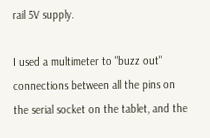rail 5V supply.

I used a multimeter to "buzz out" connections between all the pins on the serial socket on the tablet, and the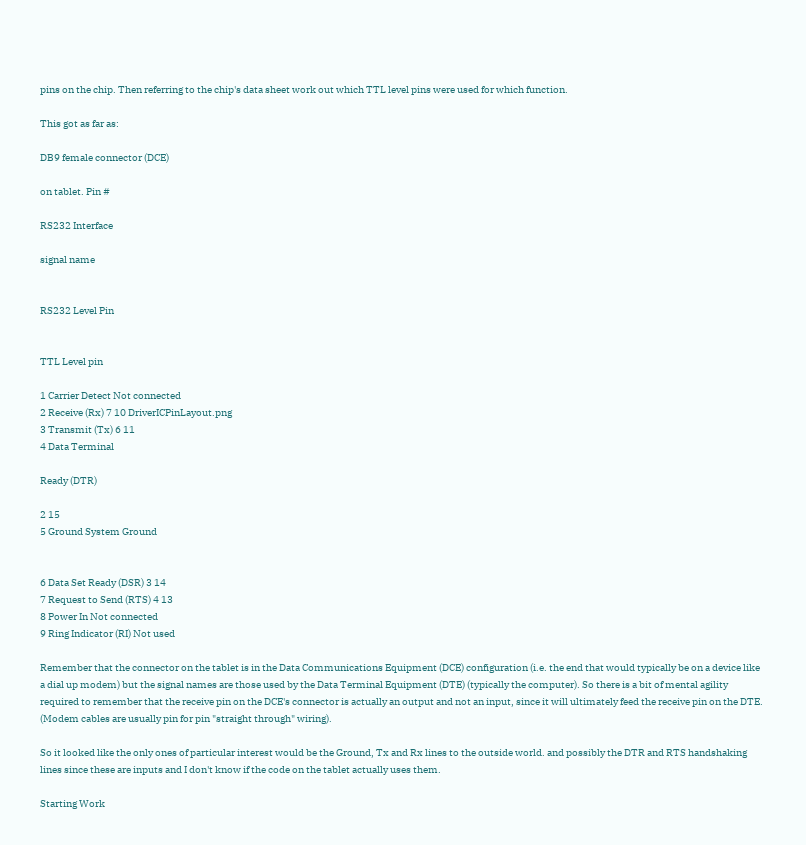pins on the chip. Then referring to the chip's data sheet work out which TTL level pins were used for which function.

This got as far as:

DB9 female connector (DCE)

on tablet. Pin #

RS232 Interface

signal name


RS232 Level Pin


TTL Level pin

1 Carrier Detect Not connected
2 Receive (Rx) 7 10 DriverICPinLayout.png
3 Transmit (Tx) 6 11
4 Data Terminal

Ready (DTR)

2 15
5 Ground System Ground


6 Data Set Ready (DSR) 3 14
7 Request to Send (RTS) 4 13
8 Power In Not connected
9 Ring Indicator (RI) Not used

Remember that the connector on the tablet is in the Data Communications Equipment (DCE) configuration (i.e. the end that would typically be on a device like a dial up modem) but the signal names are those used by the Data Terminal Equipment (DTE) (typically the computer). So there is a bit of mental agility required to remember that the receive pin on the DCE's connector is actually an output and not an input, since it will ultimately feed the receive pin on the DTE. (Modem cables are usually pin for pin "straight through" wiring).

So it looked like the only ones of particular interest would be the Ground, Tx and Rx lines to the outside world. and possibly the DTR and RTS handshaking lines since these are inputs and I don't know if the code on the tablet actually uses them.

Starting Work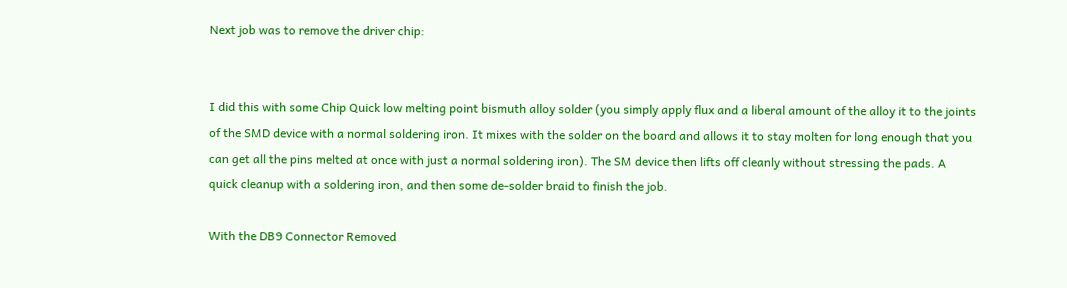Next job was to remove the driver chip:


I did this with some Chip Quick low melting point bismuth alloy solder (you simply apply flux and a liberal amount of the alloy it to the joints of the SMD device with a normal soldering iron. It mixes with the solder on the board and allows it to stay molten for long enough that you can get all the pins melted at once with just a normal soldering iron). The SM device then lifts off cleanly without stressing the pads. A quick cleanup with a soldering iron, and then some de-solder braid to finish the job.

With the DB9 Connector Removed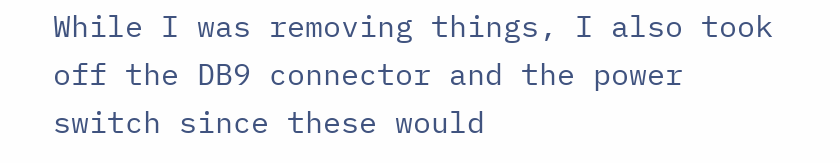While I was removing things, I also took off the DB9 connector and the power switch since these would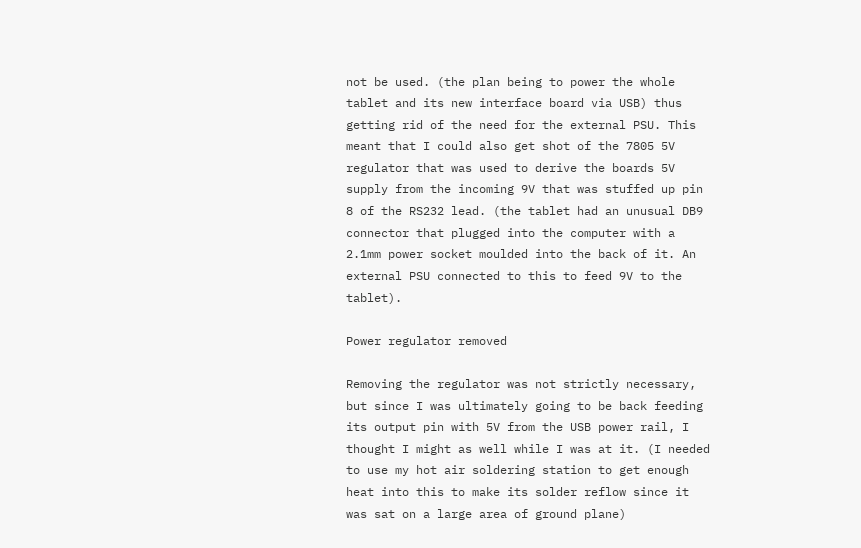not be used. (the plan being to power the whole tablet and its new interface board via USB) thus getting rid of the need for the external PSU. This meant that I could also get shot of the 7805 5V regulator that was used to derive the boards 5V supply from the incoming 9V that was stuffed up pin 8 of the RS232 lead. (the tablet had an unusual DB9 connector that plugged into the computer with a 2.1mm power socket moulded into the back of it. An external PSU connected to this to feed 9V to the tablet).

Power regulator removed

Removing the regulator was not strictly necessary, but since I was ultimately going to be back feeding its output pin with 5V from the USB power rail, I thought I might as well while I was at it. (I needed to use my hot air soldering station to get enough heat into this to make its solder reflow since it was sat on a large area of ground plane)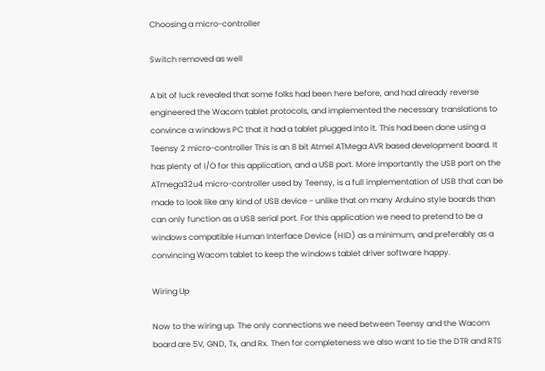Choosing a micro-controller

Switch removed as well

A bit of luck revealed that some folks had been here before, and had already reverse engineered the Wacom tablet protocols, and implemented the necessary translations to convince a windows PC that it had a tablet plugged into it. This had been done using a Teensy 2 micro-controller This is an 8 bit Atmel ATMega AVR based development board. It has plenty of I/O for this application, and a USB port. More importantly the USB port on the ATmega32u4 micro-controller used by Teensy, is a full implementation of USB that can be made to look like any kind of USB device - unlike that on many Arduino style boards than can only function as a USB serial port. For this application we need to pretend to be a windows compatible Human Interface Device (HID) as a minimum, and preferably as a convincing Wacom tablet to keep the windows tablet driver software happy.

Wiring Up

Now to the wiring up. The only connections we need between Teensy and the Wacom board are 5V, GND, Tx, and Rx. Then for completeness we also want to tie the DTR and RTS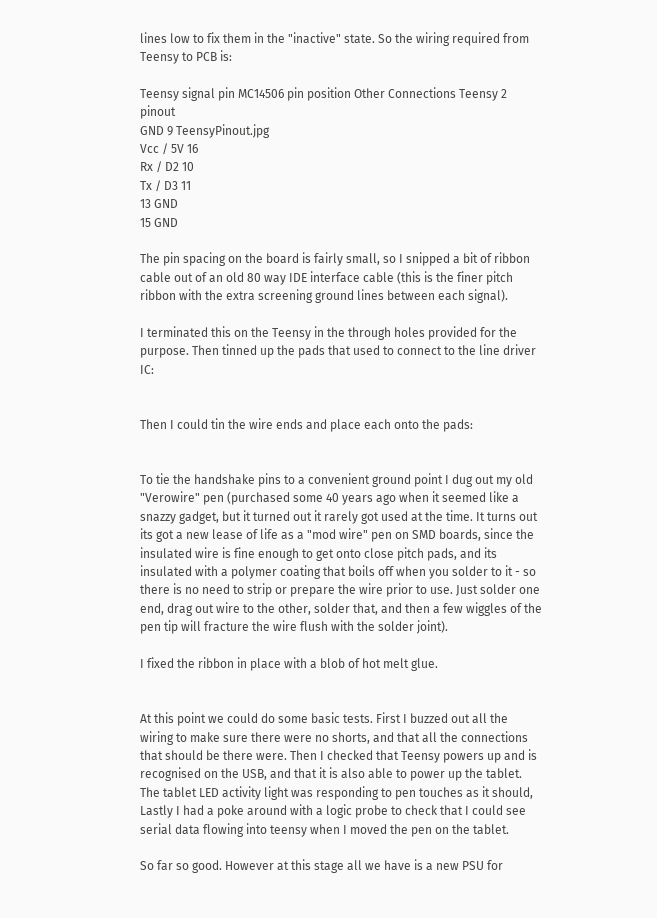lines low to fix them in the "inactive" state. So the wiring required from Teensy to PCB is:

Teensy signal pin MC14506 pin position Other Connections Teensy 2 pinout
GND 9 TeensyPinout.jpg
Vcc / 5V 16
Rx / D2 10
Tx / D3 11
13 GND
15 GND

The pin spacing on the board is fairly small, so I snipped a bit of ribbon cable out of an old 80 way IDE interface cable (this is the finer pitch ribbon with the extra screening ground lines between each signal).

I terminated this on the Teensy in the through holes provided for the purpose. Then tinned up the pads that used to connect to the line driver IC:


Then I could tin the wire ends and place each onto the pads:


To tie the handshake pins to a convenient ground point I dug out my old "Verowire" pen (purchased some 40 years ago when it seemed like a snazzy gadget, but it turned out it rarely got used at the time. It turns out its got a new lease of life as a "mod wire" pen on SMD boards, since the insulated wire is fine enough to get onto close pitch pads, and its insulated with a polymer coating that boils off when you solder to it - so there is no need to strip or prepare the wire prior to use. Just solder one end, drag out wire to the other, solder that, and then a few wiggles of the pen tip will fracture the wire flush with the solder joint).

I fixed the ribbon in place with a blob of hot melt glue.


At this point we could do some basic tests. First I buzzed out all the wiring to make sure there were no shorts, and that all the connections that should be there were. Then I checked that Teensy powers up and is recognised on the USB, and that it is also able to power up the tablet. The tablet LED activity light was responding to pen touches as it should, Lastly I had a poke around with a logic probe to check that I could see serial data flowing into teensy when I moved the pen on the tablet.

So far so good. However at this stage all we have is a new PSU for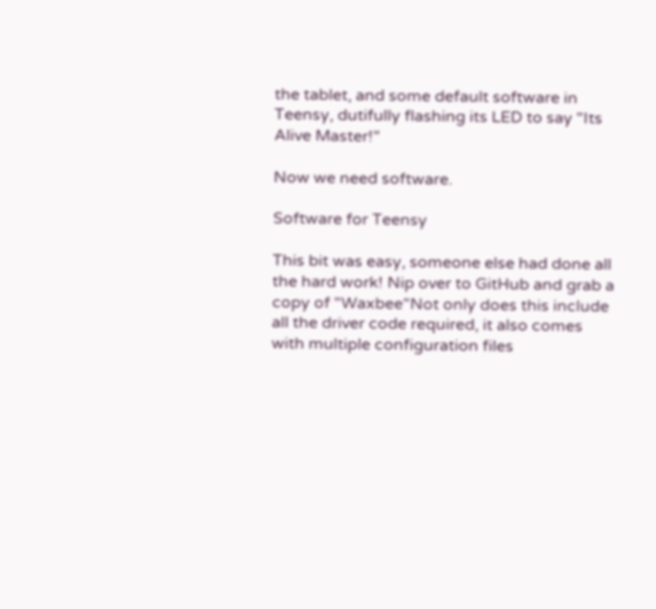the tablet, and some default software in Teensy, dutifully flashing its LED to say "Its Alive Master!"

Now we need software.

Software for Teensy

This bit was easy, someone else had done all the hard work! Nip over to GitHub and grab a copy of "Waxbee"Not only does this include all the driver code required, it also comes with multiple configuration files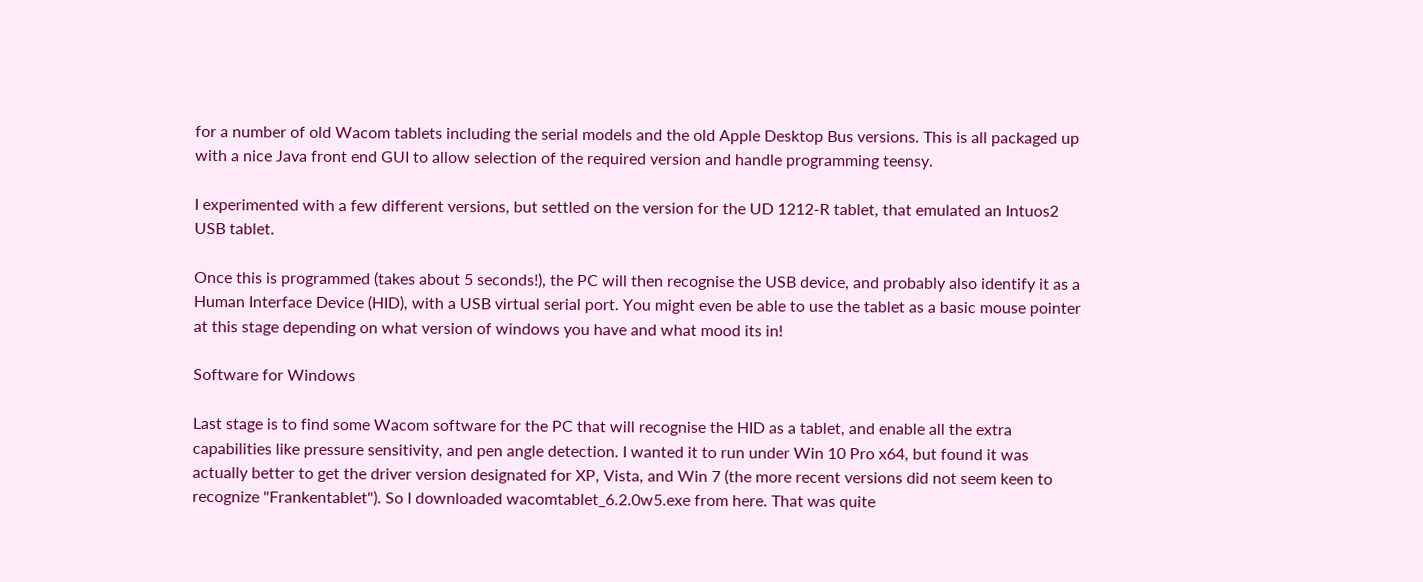for a number of old Wacom tablets including the serial models and the old Apple Desktop Bus versions. This is all packaged up with a nice Java front end GUI to allow selection of the required version and handle programming teensy.

I experimented with a few different versions, but settled on the version for the UD 1212-R tablet, that emulated an Intuos2 USB tablet.

Once this is programmed (takes about 5 seconds!), the PC will then recognise the USB device, and probably also identify it as a Human Interface Device (HID), with a USB virtual serial port. You might even be able to use the tablet as a basic mouse pointer at this stage depending on what version of windows you have and what mood its in!

Software for Windows

Last stage is to find some Wacom software for the PC that will recognise the HID as a tablet, and enable all the extra capabilities like pressure sensitivity, and pen angle detection. I wanted it to run under Win 10 Pro x64, but found it was actually better to get the driver version designated for XP, Vista, and Win 7 (the more recent versions did not seem keen to recognize "Frankentablet"). So I downloaded wacomtablet_6.2.0w5.exe from here. That was quite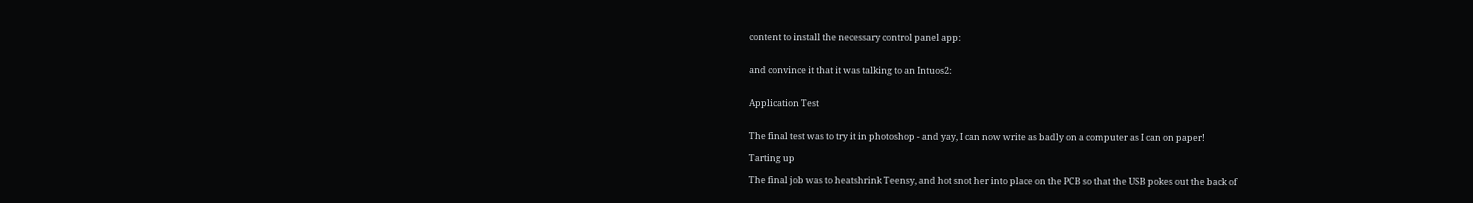content to install the necessary control panel app:


and convince it that it was talking to an Intuos2:


Application Test


The final test was to try it in photoshop - and yay, I can now write as badly on a computer as I can on paper!

Tarting up

The final job was to heatshrink Teensy, and hot snot her into place on the PCB so that the USB pokes out the back of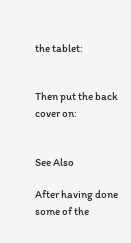the tablet:


Then put the back cover on:


See Also

After having done some of the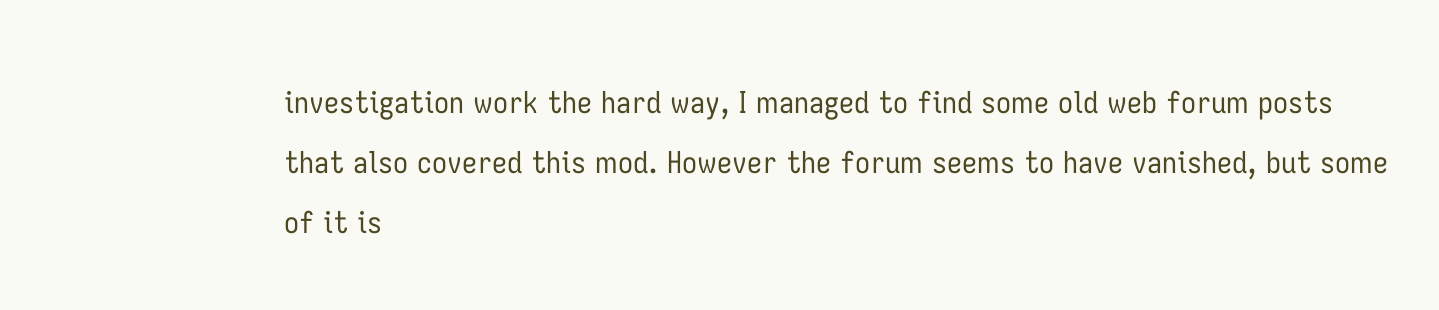investigation work the hard way, I managed to find some old web forum posts that also covered this mod. However the forum seems to have vanished, but some of it is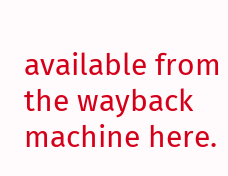available from the wayback machine here.